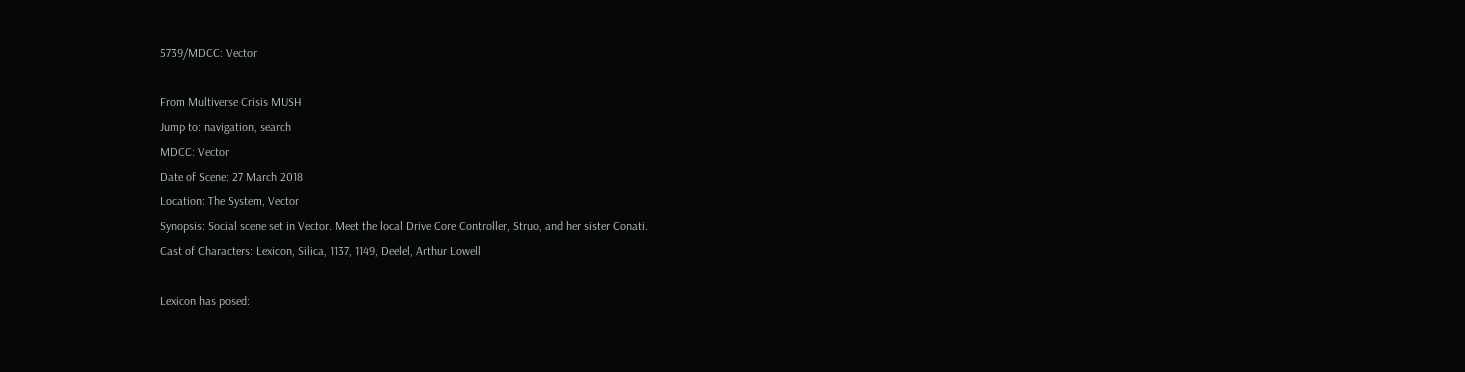5739/MDCC: Vector

From Multiverse Crisis MUSH
Jump to: navigation, search
MDCC: Vector
Date of Scene: 27 March 2018
Location: The System, Vector
Synopsis: Social scene set in Vector. Meet the local Drive Core Controller, Struo, and her sister Conati.
Cast of Characters: Lexicon, Silica, 1137, 1149, Deelel, Arthur Lowell

Lexicon has posed: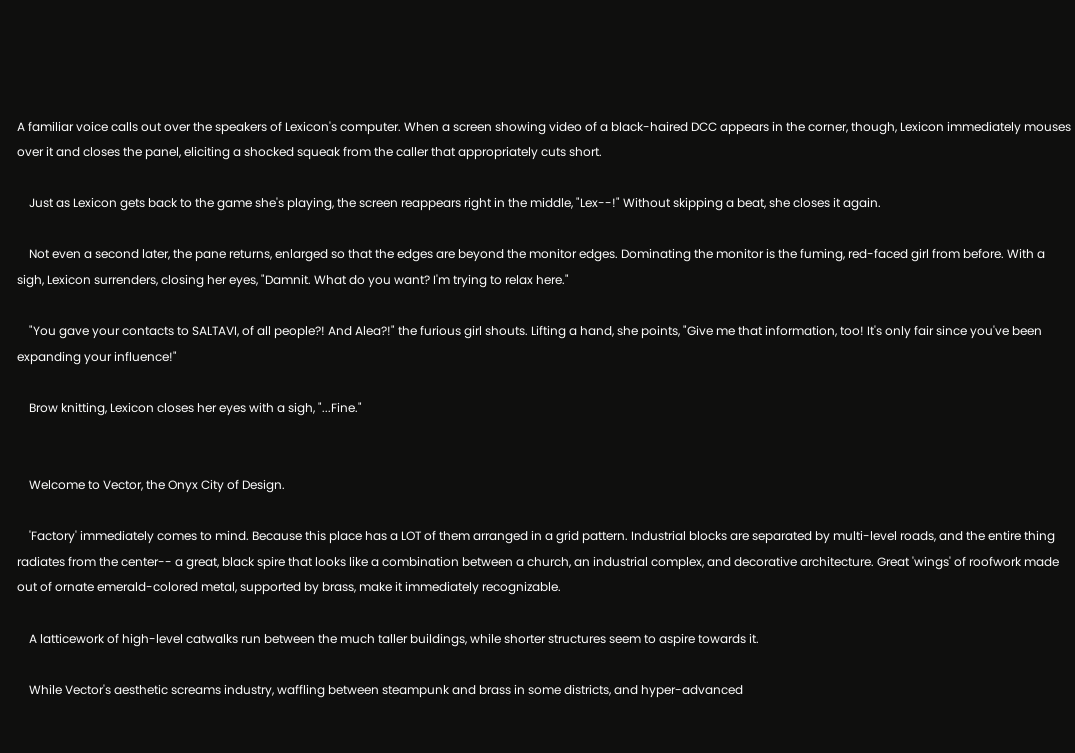A familiar voice calls out over the speakers of Lexicon's computer. When a screen showing video of a black-haired DCC appears in the corner, though, Lexicon immediately mouses over it and closes the panel, eliciting a shocked squeak from the caller that appropriately cuts short.

    Just as Lexicon gets back to the game she's playing, the screen reappears right in the middle, "Lex--!" Without skipping a beat, she closes it again.

    Not even a second later, the pane returns, enlarged so that the edges are beyond the monitor edges. Dominating the monitor is the fuming, red-faced girl from before. With a sigh, Lexicon surrenders, closing her eyes, "Damnit. What do you want? I'm trying to relax here."

    "You gave your contacts to SALTAVI, of all people?! And Alea?!" the furious girl shouts. Lifting a hand, she points, "Give me that information, too! It's only fair since you've been expanding your influence!"

    Brow knitting, Lexicon closes her eyes with a sigh, "...Fine."


    Welcome to Vector, the Onyx City of Design.

    'Factory' immediately comes to mind. Because this place has a LOT of them arranged in a grid pattern. Industrial blocks are separated by multi-level roads, and the entire thing radiates from the center-- a great, black spire that looks like a combination between a church, an industrial complex, and decorative architecture. Great 'wings' of roofwork made out of ornate emerald-colored metal, supported by brass, make it immediately recognizable.

    A latticework of high-level catwalks run between the much taller buildings, while shorter structures seem to aspire towards it.

    While Vector's aesthetic screams industry, waffling between steampunk and brass in some districts, and hyper-advanced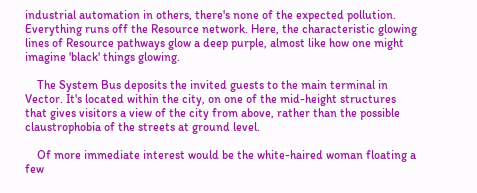industrial automation in others, there's none of the expected pollution. Everything runs off the Resource network. Here, the characteristic glowing lines of Resource pathways glow a deep purple, almost like how one might imagine 'black' things glowing.

    The System Bus deposits the invited guests to the main terminal in Vector. It's located within the city, on one of the mid-height structures that gives visitors a view of the city from above, rather than the possible claustrophobia of the streets at ground level.

    Of more immediate interest would be the white-haired woman floating a few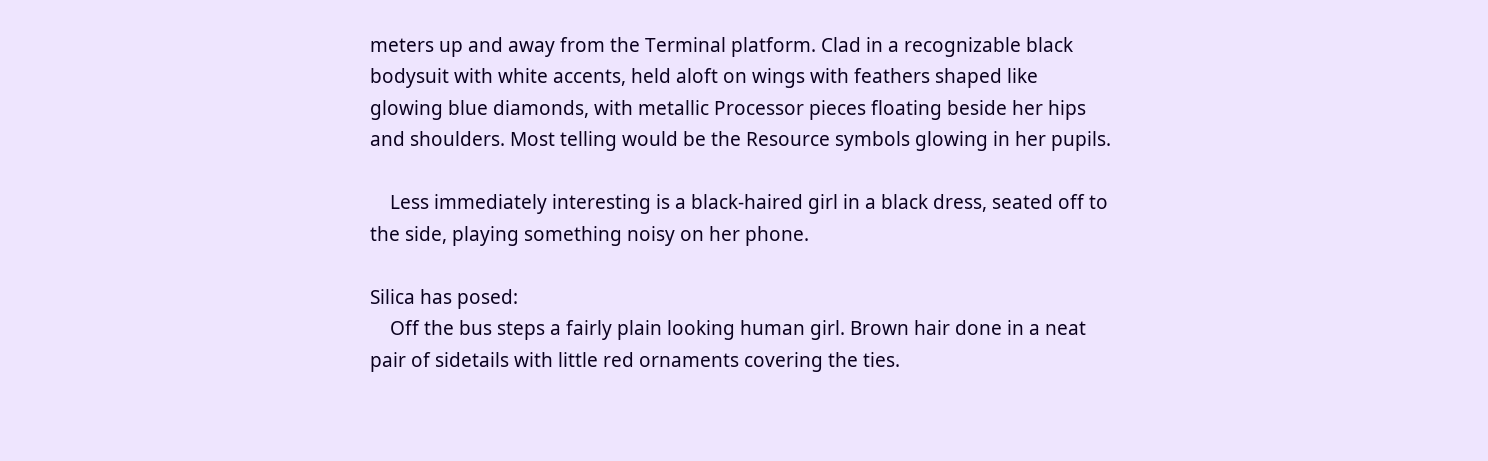meters up and away from the Terminal platform. Clad in a recognizable black bodysuit with white accents, held aloft on wings with feathers shaped like glowing blue diamonds, with metallic Processor pieces floating beside her hips and shoulders. Most telling would be the Resource symbols glowing in her pupils.

    Less immediately interesting is a black-haired girl in a black dress, seated off to the side, playing something noisy on her phone.

Silica has posed:
    Off the bus steps a fairly plain looking human girl. Brown hair done in a neat pair of sidetails with little red ornaments covering the ties.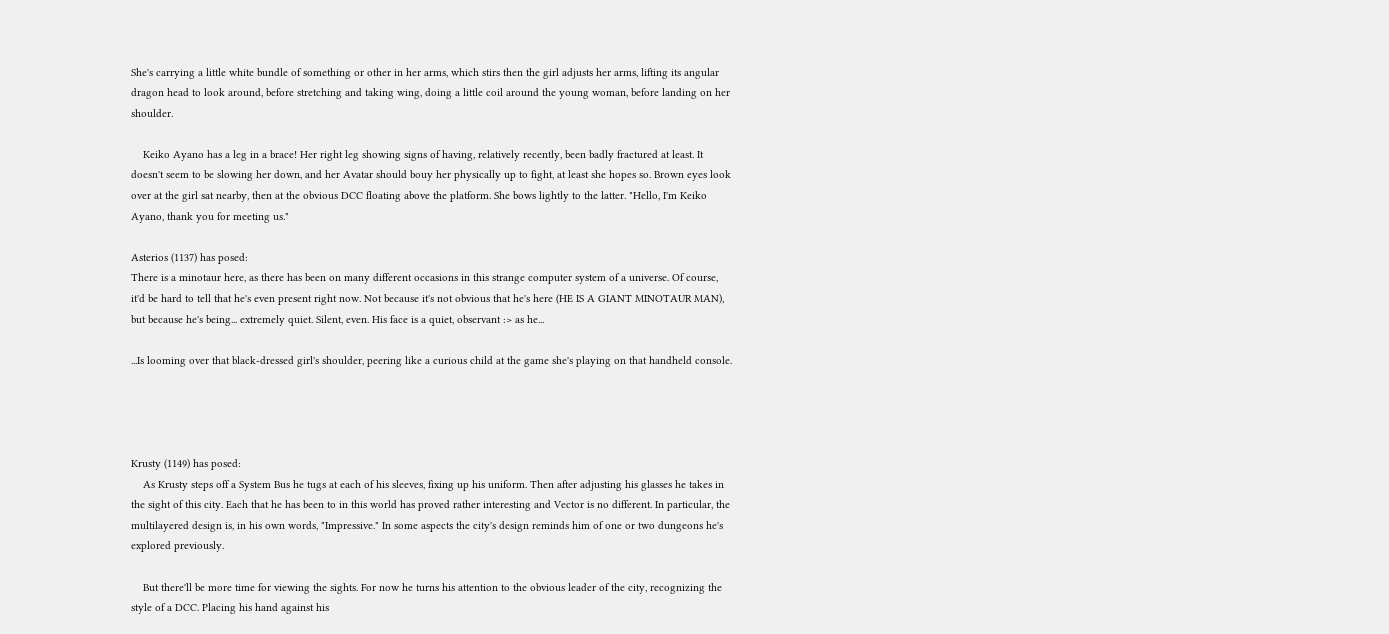She's carrying a little white bundle of something or other in her arms, which stirs then the girl adjusts her arms, lifting its angular dragon head to look around, before stretching and taking wing, doing a little coil around the young woman, before landing on her shoulder.

    Keiko Ayano has a leg in a brace! Her right leg showing signs of having, relatively recently, been badly fractured at least. It doesn't seem to be slowing her down, and her Avatar should bouy her physically up to fight, at least she hopes so. Brown eyes look over at the girl sat nearby, then at the obvious DCC floating above the platform. She bows lightly to the latter. "Hello, I'm Keiko Ayano, thank you for meeting us."

Asterios (1137) has posed:
There is a minotaur here, as there has been on many different occasions in this strange computer system of a universe. Of course, it'd be hard to tell that he's even present right now. Not because it's not obvious that he's here (HE IS A GIANT MINOTAUR MAN), but because he's being... extremely quiet. Silent, even. His face is a quiet, observant :> as he...

...Is looming over that black-dressed girl's shoulder, peering like a curious child at the game she's playing on that handheld console.




Krusty (1149) has posed:
    As Krusty steps off a System Bus he tugs at each of his sleeves, fixing up his uniform. Then after adjusting his glasses he takes in the sight of this city. Each that he has been to in this world has proved rather interesting and Vector is no different. In particular, the multilayered design is, in his own words, "Impressive." In some aspects the city's design reminds him of one or two dungeons he's explored previously.

    But there'll be more time for viewing the sights. For now he turns his attention to the obvious leader of the city, recognizing the style of a DCC. Placing his hand against his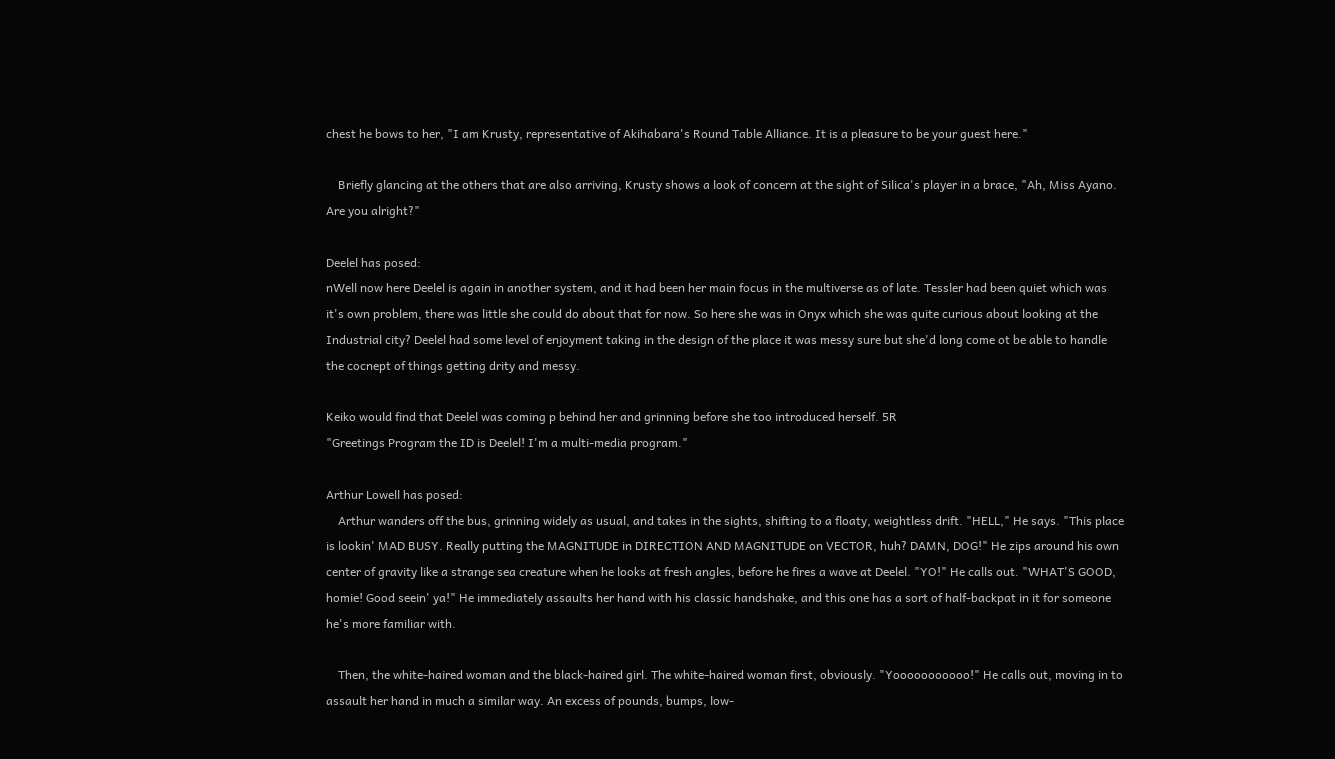chest he bows to her, "I am Krusty, representative of Akihabara's Round Table Alliance. It is a pleasure to be your guest here."

    Briefly glancing at the others that are also arriving, Krusty shows a look of concern at the sight of Silica's player in a brace, "Ah, Miss Ayano. Are you alright?"

Deelel has posed:
nWell now here Deelel is again in another system, and it had been her main focus in the multiverse as of late. Tessler had been quiet which was it's own problem, there was little she could do about that for now. So here she was in Onyx which she was quite curious about looking at the Industrial city? Deelel had some level of enjoyment taking in the design of the place it was messy sure but she'd long come ot be able to handle the cocnept of things getting drity and messy.

Keiko would find that Deelel was coming p behind her and grinning before she too introduced herself. 5R
"Greetings Program the ID is Deelel! I'm a multi-media program."

Arthur Lowell has posed:
    Arthur wanders off the bus, grinning widely as usual, and takes in the sights, shifting to a floaty, weightless drift. "HELL," He says. "This place is lookin' MAD BUSY. Really putting the MAGNITUDE in DIRECTION AND MAGNITUDE on VECTOR, huh? DAMN, DOG!" He zips around his own center of gravity like a strange sea creature when he looks at fresh angles, before he fires a wave at Deelel. "YO!" He calls out. "WHAT'S GOOD, homie! Good seein' ya!" He immediately assaults her hand with his classic handshake, and this one has a sort of half-backpat in it for someone he's more familiar with.

    Then, the white-haired woman and the black-haired girl. The white-haired woman first, obviously. "Yooooooooooo!" He calls out, moving in to assault her hand in much a similar way. An excess of pounds, bumps, low-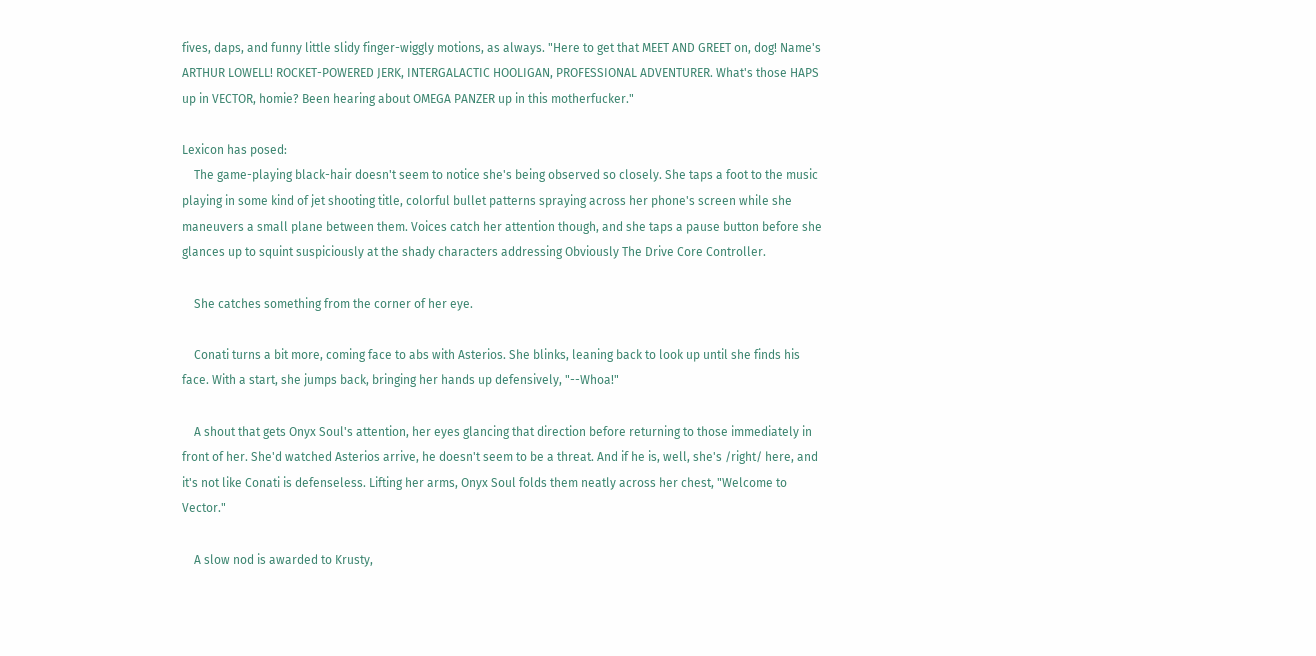fives, daps, and funny little slidy finger-wiggly motions, as always. "Here to get that MEET AND GREET on, dog! Name's ARTHUR LOWELL! ROCKET-POWERED JERK, INTERGALACTIC HOOLIGAN, PROFESSIONAL ADVENTURER. What's those HAPS up in VECTOR, homie? Been hearing about OMEGA PANZER up in this motherfucker."

Lexicon has posed:
    The game-playing black-hair doesn't seem to notice she's being observed so closely. She taps a foot to the music playing in some kind of jet shooting title, colorful bullet patterns spraying across her phone's screen while she maneuvers a small plane between them. Voices catch her attention though, and she taps a pause button before she glances up to squint suspiciously at the shady characters addressing Obviously The Drive Core Controller.

    She catches something from the corner of her eye.

    Conati turns a bit more, coming face to abs with Asterios. She blinks, leaning back to look up until she finds his face. With a start, she jumps back, bringing her hands up defensively, "--Whoa!"

    A shout that gets Onyx Soul's attention, her eyes glancing that direction before returning to those immediately in front of her. She'd watched Asterios arrive, he doesn't seem to be a threat. And if he is, well, she's /right/ here, and it's not like Conati is defenseless. Lifting her arms, Onyx Soul folds them neatly across her chest, "Welcome to Vector."

    A slow nod is awarded to Krusty,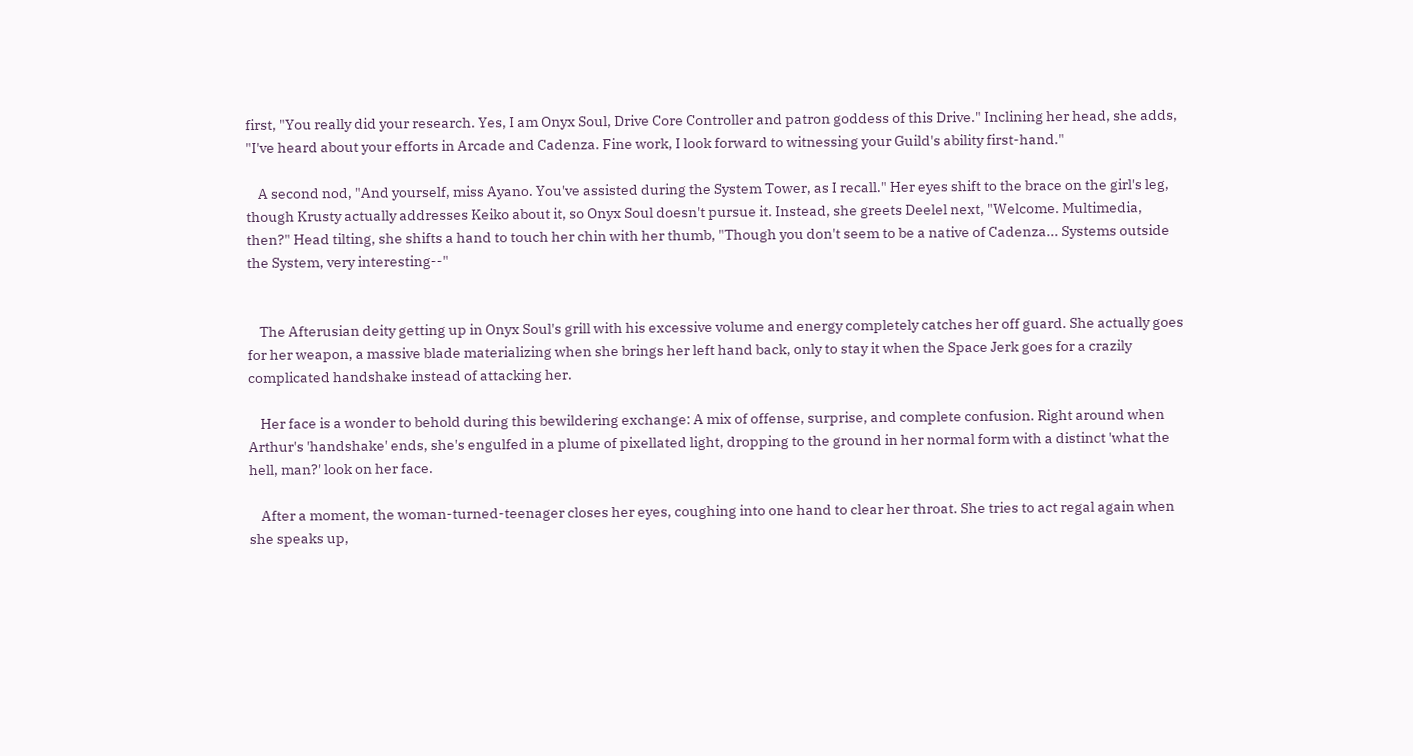first, "You really did your research. Yes, I am Onyx Soul, Drive Core Controller and patron goddess of this Drive." Inclining her head, she adds, "I've heard about your efforts in Arcade and Cadenza. Fine work, I look forward to witnessing your Guild's ability first-hand."

    A second nod, "And yourself, miss Ayano. You've assisted during the System Tower, as I recall." Her eyes shift to the brace on the girl's leg, though Krusty actually addresses Keiko about it, so Onyx Soul doesn't pursue it. Instead, she greets Deelel next, "Welcome. Multimedia, then?" Head tilting, she shifts a hand to touch her chin with her thumb, "Though you don't seem to be a native of Cadenza... Systems outside the System, very interesting--"


    The Afterusian deity getting up in Onyx Soul's grill with his excessive volume and energy completely catches her off guard. She actually goes for her weapon, a massive blade materializing when she brings her left hand back, only to stay it when the Space Jerk goes for a crazily complicated handshake instead of attacking her.

    Her face is a wonder to behold during this bewildering exchange: A mix of offense, surprise, and complete confusion. Right around when Arthur's 'handshake' ends, she's engulfed in a plume of pixellated light, dropping to the ground in her normal form with a distinct 'what the hell, man?' look on her face.

    After a moment, the woman-turned-teenager closes her eyes, coughing into one hand to clear her throat. She tries to act regal again when she speaks up,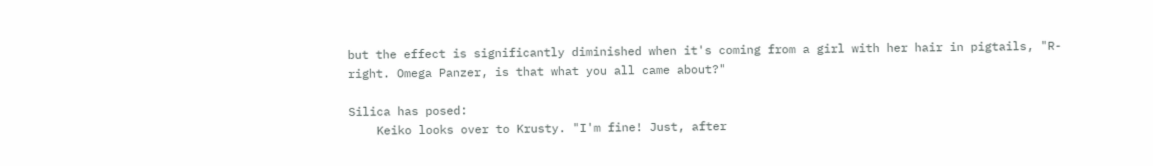but the effect is significantly diminished when it's coming from a girl with her hair in pigtails, "R-right. Omega Panzer, is that what you all came about?"

Silica has posed:
    Keiko looks over to Krusty. "I'm fine! Just, after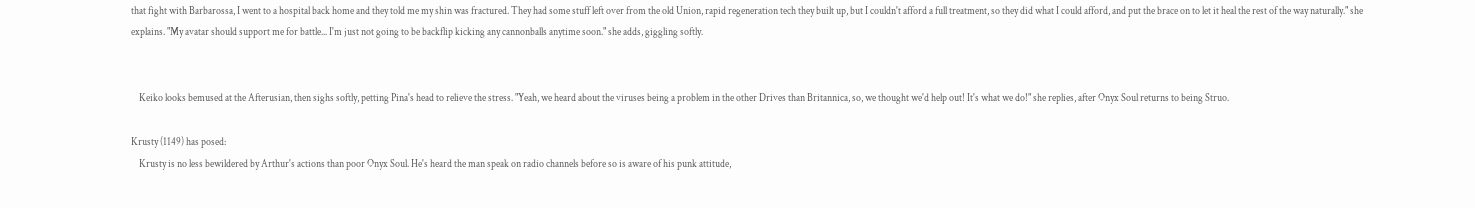that fight with Barbarossa, I went to a hospital back home and they told me my shin was fractured. They had some stuff left over from the old Union, rapid regeneration tech they built up, but I couldn't afford a full treatment, so they did what I could afford, and put the brace on to let it heal the rest of the way naturally." she explains. "My avatar should support me for battle... I'm just not going to be backflip kicking any cannonballs anytime soon." she adds, giggling softly.


    Keiko looks bemused at the Afterusian, then sighs softly, petting Pina's head to relieve the stress. "Yeah, we heard about the viruses being a problem in the other Drives than Britannica, so, we thought we'd help out! It's what we do!" she replies, after Onyx Soul returns to being Struo.

Krusty (1149) has posed:
    Krusty is no less bewildered by Arthur's actions than poor Onyx Soul. He's heard the man speak on radio channels before so is aware of his punk attitude,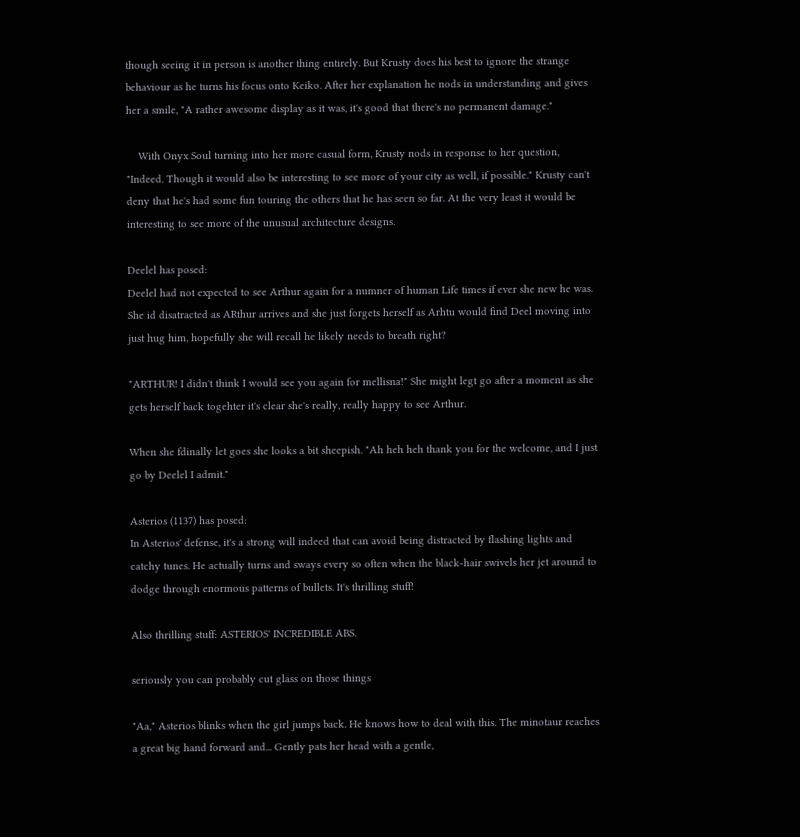though seeing it in person is another thing entirely. But Krusty does his best to ignore the strange behaviour as he turns his focus onto Keiko. After her explanation he nods in understanding and gives her a smile, "A rather awesome display as it was, it's good that there's no permanent damage."

    With Onyx Soul turning into her more casual form, Krusty nods in response to her question, "Indeed. Though it would also be interesting to see more of your city as well, if possible." Krusty can't deny that he's had some fun touring the others that he has seen so far. At the very least it would be interesting to see more of the unusual architecture designs.

Deelel has posed:
Deelel had not expected to see Arthur again for a numner of human Life times if ever she new he was. She id disatracted as ARthur arrives and she just forgets herself as Arhtu would find Deel moving into just hug him, hopefully she will recall he likely needs to breath right?

"ARTHUR! I didn't think I would see you again for mellisna!" She might legt go after a moment as she gets herself back togehter it's clear she's really, really happy to see Arthur.

When she fdinally let goes she looks a bit sheepish. "Ah heh heh thank you for the welcome, and I just go by Deelel I admit."

Asterios (1137) has posed:
In Asterios' defense, it's a strong will indeed that can avoid being distracted by flashing lights and catchy tunes. He actually turns and sways every so often when the black-hair swivels her jet around to dodge through enormous patterns of bullets. It's thrilling stuff!

Also thrilling stuff: ASTERIOS' INCREDIBLE ABS.

seriously you can probably cut glass on those things

"Aa," Asterios blinks when the girl jumps back. He knows how to deal with this. The minotaur reaches a great big hand forward and... Gently pats her head with a gentle,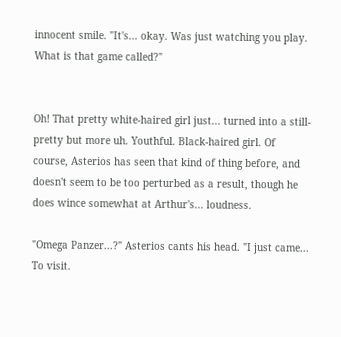innocent smile. "It's... okay. Was just watching you play. What is that game called?"


Oh! That pretty white-haired girl just... turned into a still-pretty but more uh. Youthful. Black-haired girl. Of course, Asterios has seen that kind of thing before, and doesn't seem to be too perturbed as a result, though he does wince somewhat at Arthur's... loudness.

"Omega Panzer...?" Asterios cants his head. "I just came... To visit.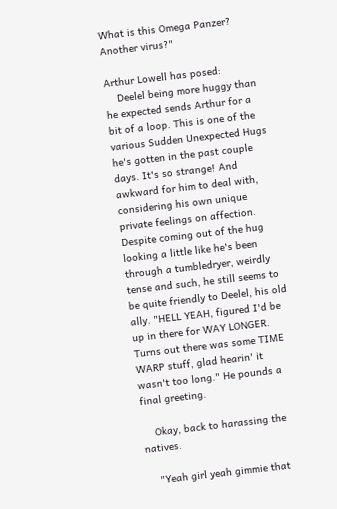What is this Omega Panzer? Another virus?"

Arthur Lowell has posed:
    Deelel being more huggy than he expected sends Arthur for a bit of a loop. This is one of the various Sudden Unexpected Hugs he's gotten in the past couple days. It's so strange! And awkward for him to deal with, considering his own unique private feelings on affection. Despite coming out of the hug looking a little like he's been through a tumbledryer, weirdly tense and such, he still seems to be quite friendly to Deelel, his old ally. "HELL YEAH, figured I'd be up in there for WAY LONGER. Turns out there was some TIME WARP stuff, glad hearin' it wasn't too long." He pounds a final greeting.

    Okay, back to harassing the natives.

    "Yeah girl yeah gimmie that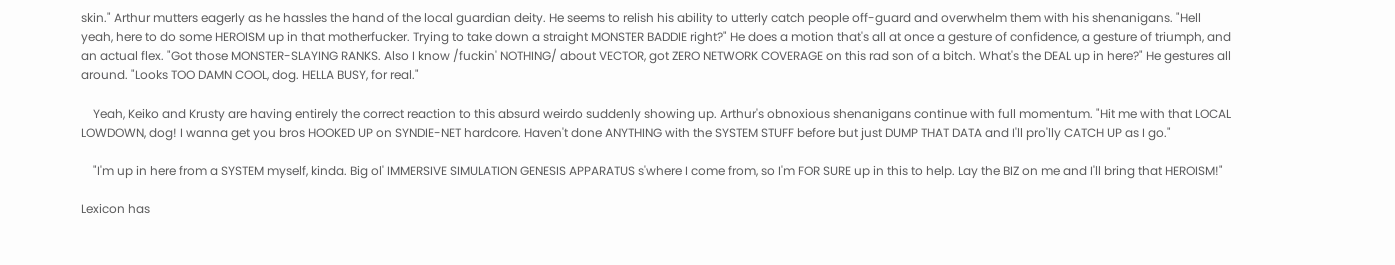skin." Arthur mutters eagerly as he hassles the hand of the local guardian deity. He seems to relish his ability to utterly catch people off-guard and overwhelm them with his shenanigans. "Hell yeah, here to do some HEROISM up in that motherfucker. Trying to take down a straight MONSTER BADDIE right?" He does a motion that's all at once a gesture of confidence, a gesture of triumph, and an actual flex. "Got those MONSTER-SLAYING RANKS. Also I know /fuckin' NOTHING/ about VECTOR, got ZERO NETWORK COVERAGE on this rad son of a bitch. What's the DEAL up in here?" He gestures all around. "Looks TOO DAMN COOL, dog. HELLA BUSY, for real."

    Yeah, Keiko and Krusty are having entirely the correct reaction to this absurd weirdo suddenly showing up. Arthur's obnoxious shenanigans continue with full momentum. "Hit me with that LOCAL LOWDOWN, dog! I wanna get you bros HOOKED UP on SYNDIE-NET hardcore. Haven't done ANYTHING with the SYSTEM STUFF before but just DUMP THAT DATA and I'll pro'lly CATCH UP as I go."

    "I'm up in here from a SYSTEM myself, kinda. Big ol' IMMERSIVE SIMULATION GENESIS APPARATUS s'where I come from, so I'm FOR SURE up in this to help. Lay the BIZ on me and I'll bring that HEROISM!"

Lexicon has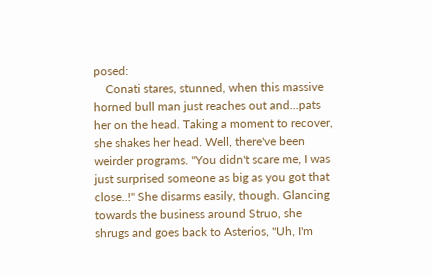posed:
    Conati stares, stunned, when this massive horned bull man just reaches out and...pats her on the head. Taking a moment to recover, she shakes her head. Well, there've been weirder programs. "You didn't scare me, I was just surprised someone as big as you got that close..!" She disarms easily, though. Glancing towards the business around Struo, she shrugs and goes back to Asterios, "Uh, I'm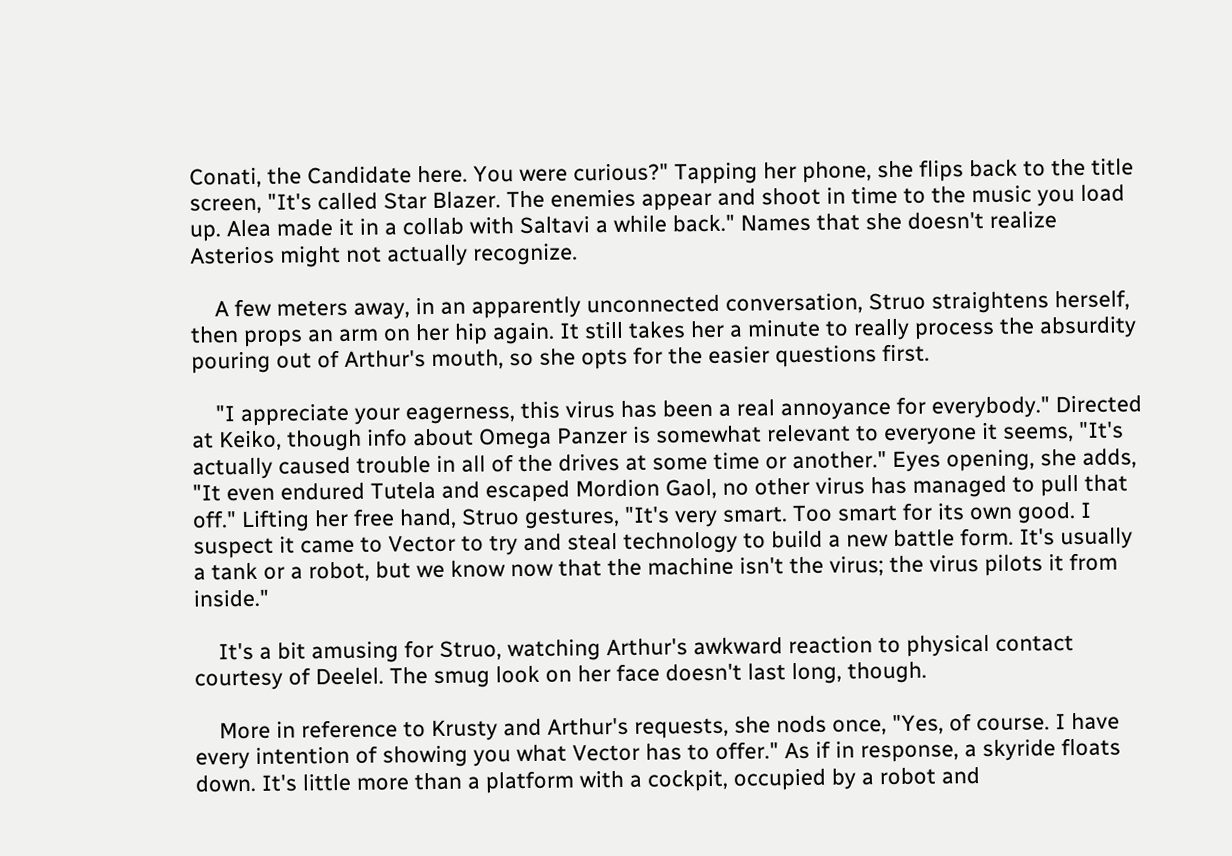Conati, the Candidate here. You were curious?" Tapping her phone, she flips back to the title screen, "It's called Star Blazer. The enemies appear and shoot in time to the music you load up. Alea made it in a collab with Saltavi a while back." Names that she doesn't realize Asterios might not actually recognize.

    A few meters away, in an apparently unconnected conversation, Struo straightens herself, then props an arm on her hip again. It still takes her a minute to really process the absurdity pouring out of Arthur's mouth, so she opts for the easier questions first.

    "I appreciate your eagerness, this virus has been a real annoyance for everybody." Directed at Keiko, though info about Omega Panzer is somewhat relevant to everyone it seems, "It's actually caused trouble in all of the drives at some time or another." Eyes opening, she adds, "It even endured Tutela and escaped Mordion Gaol, no other virus has managed to pull that off." Lifting her free hand, Struo gestures, "It's very smart. Too smart for its own good. I suspect it came to Vector to try and steal technology to build a new battle form. It's usually a tank or a robot, but we know now that the machine isn't the virus; the virus pilots it from inside."

    It's a bit amusing for Struo, watching Arthur's awkward reaction to physical contact courtesy of Deelel. The smug look on her face doesn't last long, though.

    More in reference to Krusty and Arthur's requests, she nods once, "Yes, of course. I have every intention of showing you what Vector has to offer." As if in response, a skyride floats down. It's little more than a platform with a cockpit, occupied by a robot and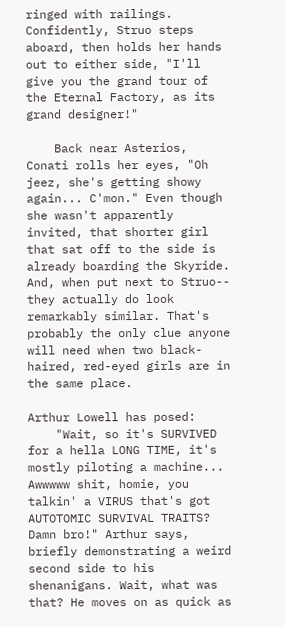ringed with railings. Confidently, Struo steps aboard, then holds her hands out to either side, "I'll give you the grand tour of the Eternal Factory, as its grand designer!"

    Back near Asterios, Conati rolls her eyes, "Oh jeez, she's getting showy again... C'mon." Even though she wasn't apparently invited, that shorter girl that sat off to the side is already boarding the Skyride. And, when put next to Struo-- they actually do look remarkably similar. That's probably the only clue anyone will need when two black-haired, red-eyed girls are in the same place.

Arthur Lowell has posed:
    "Wait, so it's SURVIVED for a hella LONG TIME, it's mostly piloting a machine... Awwwww shit, homie, you talkin' a VIRUS that's got AUTOTOMIC SURVIVAL TRAITS? Damn bro!" Arthur says, briefly demonstrating a weird second side to his shenanigans. Wait, what was that? He moves on as quick as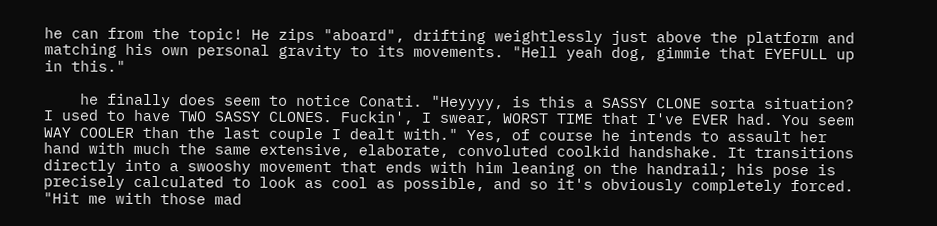he can from the topic! He zips "aboard", drifting weightlessly just above the platform and matching his own personal gravity to its movements. "Hell yeah dog, gimmie that EYEFULL up in this."

    he finally does seem to notice Conati. "Heyyyy, is this a SASSY CLONE sorta situation? I used to have TWO SASSY CLONES. Fuckin', I swear, WORST TIME that I've EVER had. You seem WAY COOLER than the last couple I dealt with." Yes, of course he intends to assault her hand with much the same extensive, elaborate, convoluted coolkid handshake. It transitions directly into a swooshy movement that ends with him leaning on the handrail; his pose is precisely calculated to look as cool as possible, and so it's obviously completely forced. "Hit me with those mad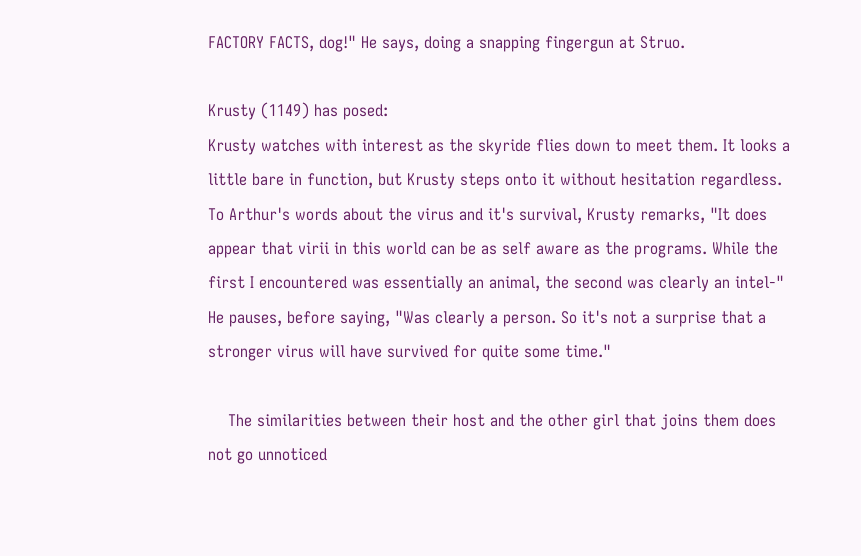FACTORY FACTS, dog!" He says, doing a snapping fingergun at Struo.

Krusty (1149) has posed:
Krusty watches with interest as the skyride flies down to meet them. It looks a little bare in function, but Krusty steps onto it without hesitation regardless. To Arthur's words about the virus and it's survival, Krusty remarks, "It does appear that virii in this world can be as self aware as the programs. While the first I encountered was essentially an animal, the second was clearly an intel-" He pauses, before saying, "Was clearly a person. So it's not a surprise that a stronger virus will have survived for quite some time."

    The similarities between their host and the other girl that joins them does not go unnoticed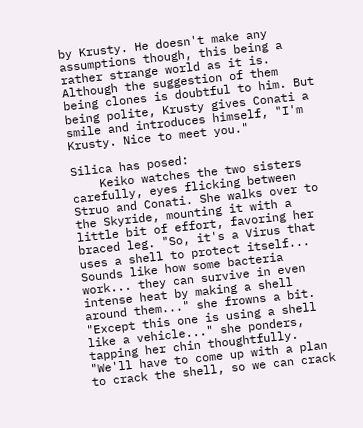by Krusty. He doesn't make any assumptions though, this being a rather strange world as it is. Although the suggestion of them being clones is doubtful to him. But being polite, Krusty gives Conati a smile and introduces himself, "I'm Krusty. Nice to meet you."

Silica has posed:
    Keiko watches the two sisters carefully, eyes flicking between Struo and Conati. She walks over to the Skyride, mounting it with a little bit of effort, favoring her braced leg. "So, it's a Virus that uses a shell to protect itself... Sounds like how some bacteria work... they can survive in even intense heat by making a shell around them..." she frowns a bit. "Except this one is using a shell like a vehicle..." she ponders, tapping her chin thoughtfully. "We'll have to come up with a plan to crack the shell, so we can crack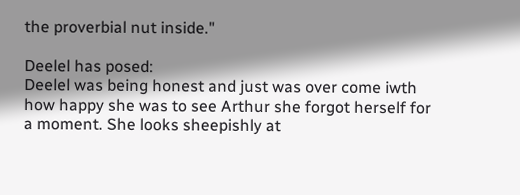the proverbial nut inside."

Deelel has posed:
Deelel was being honest and just was over come iwth how happy she was to see Arthur she forgot herself for a moment. She looks sheepishly at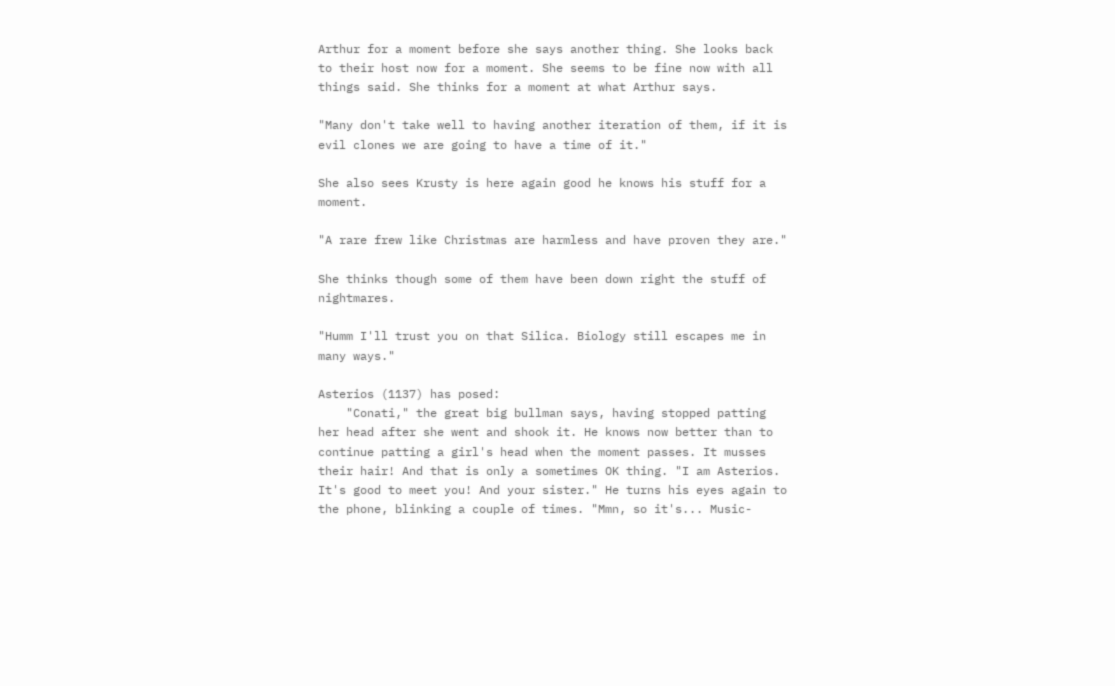Arthur for a moment before she says another thing. She looks back to their host now for a moment. She seems to be fine now with all things said. She thinks for a moment at what Arthur says.

"Many don't take well to having another iteration of them, if it is evil clones we are going to have a time of it."

She also sees Krusty is here again good he knows his stuff for a moment.

"A rare frew like Christmas are harmless and have proven they are."

She thinks though some of them have been down right the stuff of nightmares.

"Humm I'll trust you on that Silica. Biology still escapes me in many ways."

Asterios (1137) has posed:
    "Conati," the great big bullman says, having stopped patting her head after she went and shook it. He knows now better than to continue patting a girl's head when the moment passes. It musses their hair! And that is only a sometimes OK thing. "I am Asterios. It's good to meet you! And your sister." He turns his eyes again to the phone, blinking a couple of times. "Mmn, so it's... Music-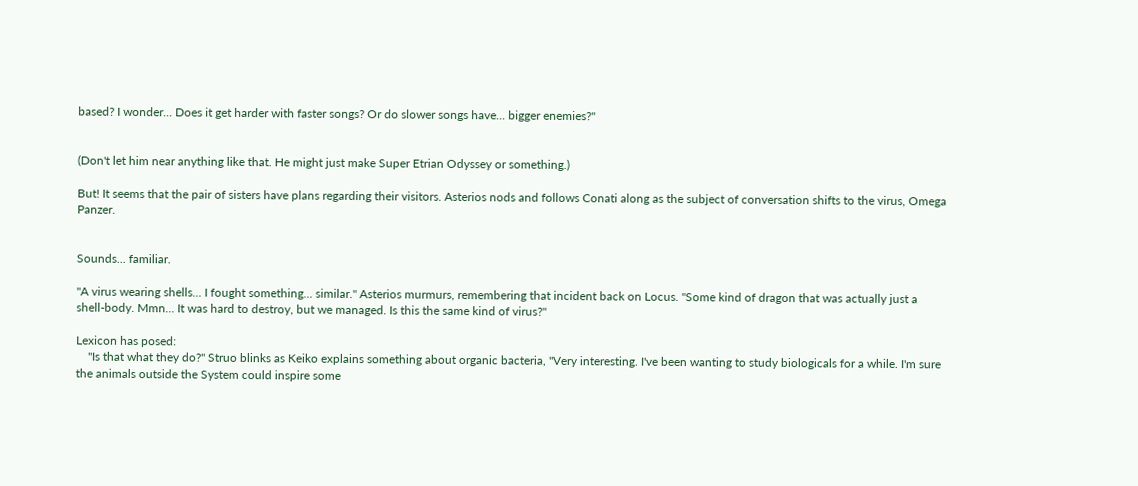based? I wonder... Does it get harder with faster songs? Or do slower songs have... bigger enemies?"


(Don't let him near anything like that. He might just make Super Etrian Odyssey or something.)

But! It seems that the pair of sisters have plans regarding their visitors. Asterios nods and follows Conati along as the subject of conversation shifts to the virus, Omega Panzer.


Sounds... familiar.

"A virus wearing shells... I fought something... similar." Asterios murmurs, remembering that incident back on Locus. "Some kind of dragon that was actually just a shell-body. Mmn... It was hard to destroy, but we managed. Is this the same kind of virus?"

Lexicon has posed:
    "Is that what they do?" Struo blinks as Keiko explains something about organic bacteria, "Very interesting. I've been wanting to study biologicals for a while. I'm sure the animals outside the System could inspire some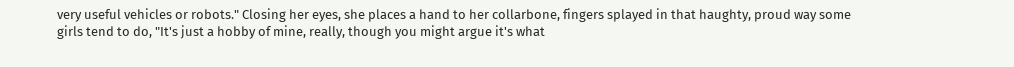very useful vehicles or robots." Closing her eyes, she places a hand to her collarbone, fingers splayed in that haughty, proud way some girls tend to do, "It's just a hobby of mine, really, though you might argue it's what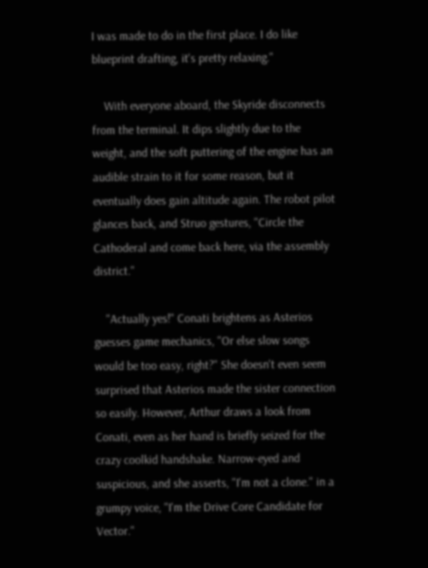I was made to do in the first place. I do like blueprint drafting, it's pretty relaxing."

    With everyone aboard, the Skyride disconnects from the terminal. It dips slightly due to the weight, and the soft puttering of the engine has an audible strain to it for some reason, but it eventually does gain altitude again. The robot pilot glances back, and Struo gestures, "Circle the Cathoderal and come back here, via the assembly district."

    "Actually yes!" Conati brightens as Asterios guesses game mechanics, "Or else slow songs would be too easy, right?" She doesn't even seem surprised that Asterios made the sister connection so easily. However, Arthur draws a look from Conati, even as her hand is briefly seized for the crazy coolkid handshake. Narrow-eyed and suspicious, and she asserts, "I'm not a clone." in a grumpy voice, "I'm the Drive Core Candidate for Vector."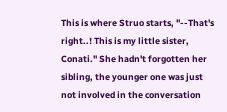This is where Struo starts, "--That's right..! This is my little sister, Conati." She hadn't forgotten her sibling, the younger one was just not involved in the conversation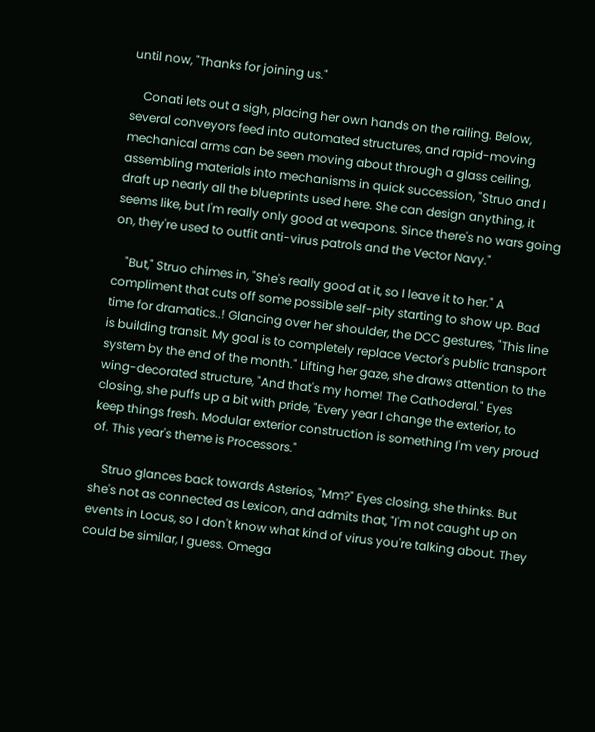until now, "Thanks for joining us."

    Conati lets out a sigh, placing her own hands on the railing. Below, several conveyors feed into automated structures, and rapid-moving mechanical arms can be seen moving about through a glass ceiling, assembling materials into mechanisms in quick succession, "Struo and I draft up nearly all the blueprints used here. She can design anything, it seems like, but I'm really only good at weapons. Since there's no wars going on, they're used to outfit anti-virus patrols and the Vector Navy."

    "But," Struo chimes in, "She's really good at it, so I leave it to her." A compliment that cuts off some possible self-pity starting to show up. Bad time for dramatics..! Glancing over her shoulder, the DCC gestures, "This line is building transit. My goal is to completely replace Vector's public transport system by the end of the month." Lifting her gaze, she draws attention to the wing-decorated structure, "And that's my home! The Cathoderal." Eyes closing, she puffs up a bit with pride, "Every year I change the exterior, to keep things fresh. Modular exterior construction is something I'm very proud of. This year's theme is Processors."

    Struo glances back towards Asterios, "Mm?" Eyes closing, she thinks. But she's not as connected as Lexicon, and admits that, "I'm not caught up on events in Locus, so I don't know what kind of virus you're talking about. They could be similar, I guess. Omega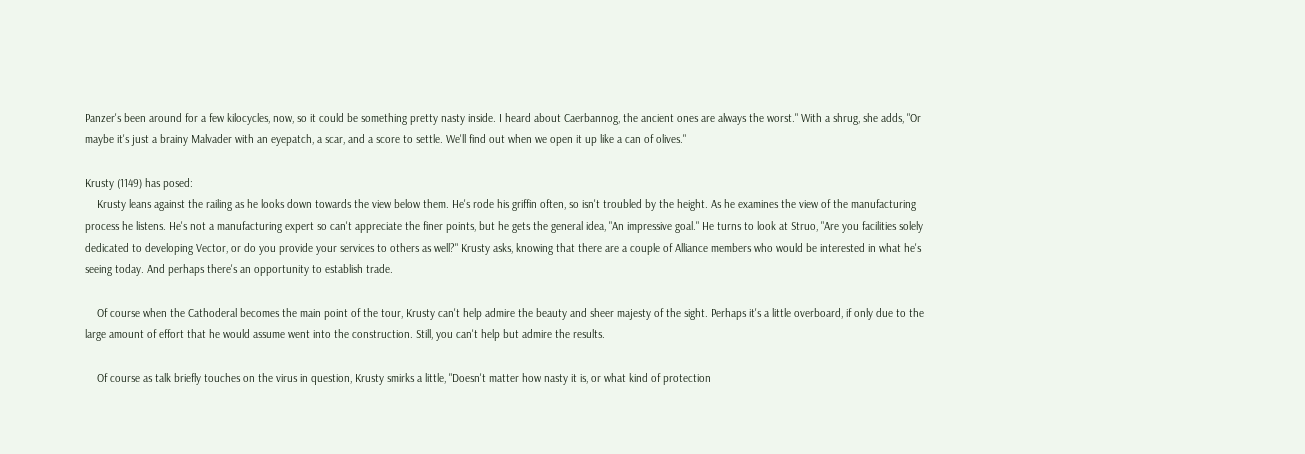Panzer's been around for a few kilocycles, now, so it could be something pretty nasty inside. I heard about Caerbannog, the ancient ones are always the worst." With a shrug, she adds, "Or maybe it's just a brainy Malvader with an eyepatch, a scar, and a score to settle. We'll find out when we open it up like a can of olives."

Krusty (1149) has posed:
    Krusty leans against the railing as he looks down towards the view below them. He's rode his griffin often, so isn't troubled by the height. As he examines the view of the manufacturing process he listens. He's not a manufacturing expert so can't appreciate the finer points, but he gets the general idea, "An impressive goal." He turns to look at Struo, "Are you facilities solely dedicated to developing Vector, or do you provide your services to others as well?" Krusty asks, knowing that there are a couple of Alliance members who would be interested in what he's seeing today. And perhaps there's an opportunity to establish trade.

    Of course when the Cathoderal becomes the main point of the tour, Krusty can't help admire the beauty and sheer majesty of the sight. Perhaps it's a little overboard, if only due to the large amount of effort that he would assume went into the construction. Still, you can't help but admire the results.

    Of course as talk briefly touches on the virus in question, Krusty smirks a little, "Doesn't matter how nasty it is, or what kind of protection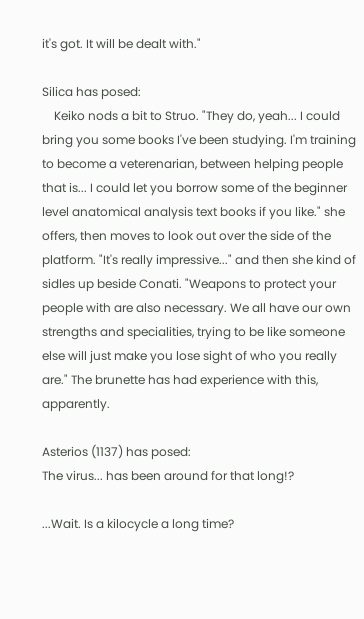it's got. It will be dealt with."

Silica has posed:
    Keiko nods a bit to Struo. "They do, yeah... I could bring you some books I've been studying. I'm training to become a veterenarian, between helping people that is... I could let you borrow some of the beginner level anatomical analysis text books if you like." she offers, then moves to look out over the side of the platform. "It's really impressive..." and then she kind of sidles up beside Conati. "Weapons to protect your people with are also necessary. We all have our own strengths and specialities, trying to be like someone else will just make you lose sight of who you really are." The brunette has had experience with this, apparently.

Asterios (1137) has posed:
The virus... has been around for that long!?

...Wait. Is a kilocycle a long time?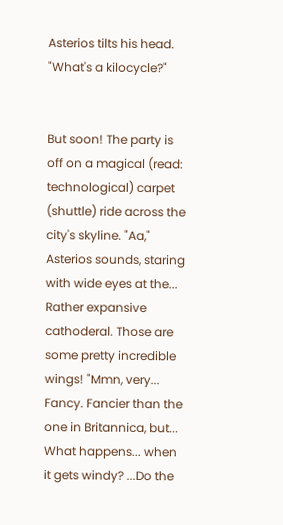Asterios tilts his head. "What's a kilocycle?"


But soon! The party is off on a magical (read: technological) carpet (shuttle) ride across the city's skyline. "Aa," Asterios sounds, staring with wide eyes at the... Rather expansive cathoderal. Those are some pretty incredible wings! "Mmn, very... Fancy. Fancier than the one in Britannica, but... What happens... when it gets windy? ...Do the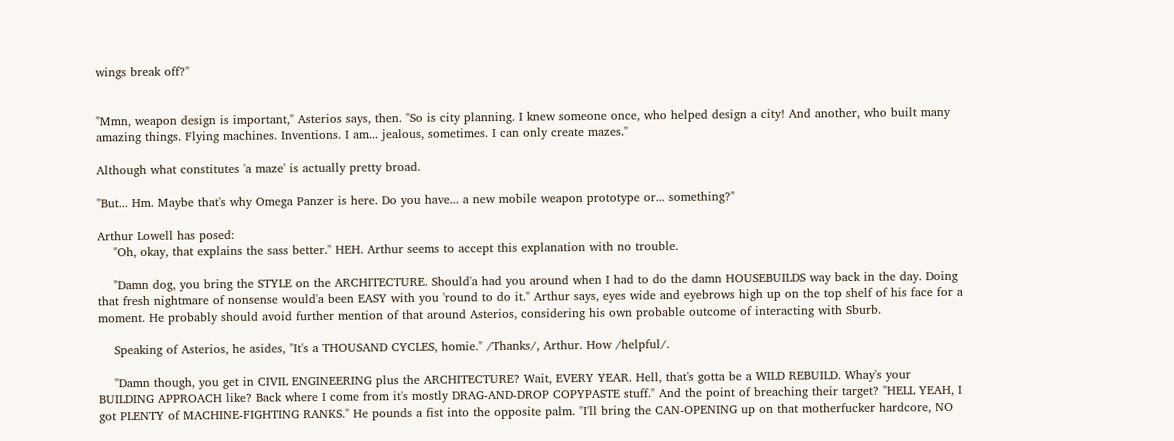wings break off?"


"Mmn, weapon design is important," Asterios says, then. "So is city planning. I knew someone once, who helped design a city! And another, who built many amazing things. Flying machines. Inventions. I am... jealous, sometimes. I can only create mazes."

Although what constitutes 'a maze' is actually pretty broad.

"But... Hm. Maybe that's why Omega Panzer is here. Do you have... a new mobile weapon prototype or... something?"

Arthur Lowell has posed:
    "Oh, okay, that explains the sass better." HEH. Arthur seems to accept this explanation with no trouble.

    "Damn dog, you bring the STYLE on the ARCHITECTURE. Should'a had you around when I had to do the damn HOUSEBUILDS way back in the day. Doing that fresh nightmare of nonsense would'a been EASY with you 'round to do it." Arthur says, eyes wide and eyebrows high up on the top shelf of his face for a moment. He probably should avoid further mention of that around Asterios, considering his own probable outcome of interacting with Sburb.

    Speaking of Asterios, he asides, "It's a THOUSAND CYCLES, homie." /Thanks/, Arthur. How /helpful/.

    "Damn though, you get in CIVIL ENGINEERING plus the ARCHITECTURE? Wait, EVERY YEAR. Hell, that's gotta be a WILD REBUILD. Whay's your BUILDING APPROACH like? Back where I come from it's mostly DRAG-AND-DROP COPYPASTE stuff." And the point of breaching their target? "HELL YEAH, I got PLENTY of MACHINE-FIGHTING RANKS." He pounds a fist into the opposite palm. "I'll bring the CAN-OPENING up on that motherfucker hardcore, NO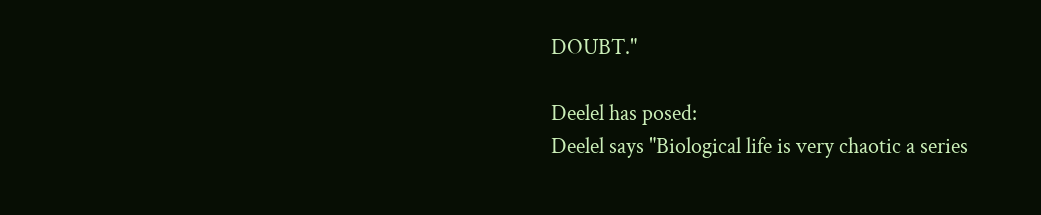DOUBT."

Deelel has posed:
Deelel says "Biological life is very chaotic a series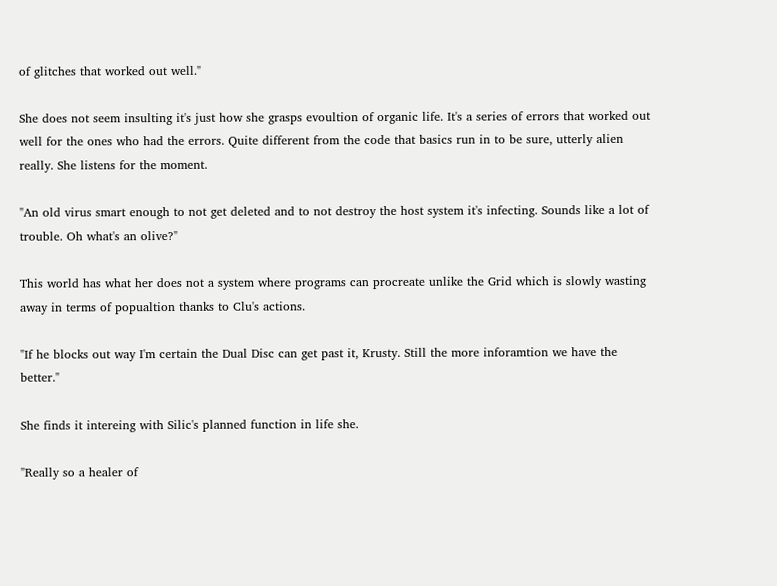of glitches that worked out well."

She does not seem insulting it's just how she grasps evoultion of organic life. It's a series of errors that worked out well for the ones who had the errors. Quite different from the code that basics run in to be sure, utterly alien really. She listens for the moment.

"An old virus smart enough to not get deleted and to not destroy the host system it's infecting. Sounds like a lot of trouble. Oh what's an olive?"

This world has what her does not a system where programs can procreate unlike the Grid which is slowly wasting away in terms of popualtion thanks to Clu's actions.

"If he blocks out way I'm certain the Dual Disc can get past it, Krusty. Still the more inforamtion we have the better."

She finds it intereing with Silic's planned function in life she.

"Really so a healer of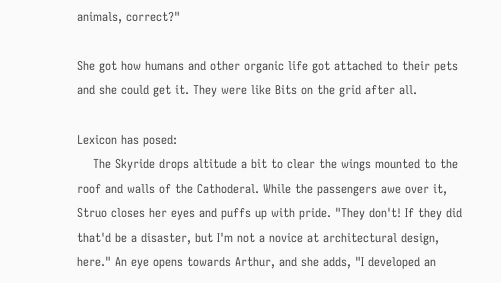animals, correct?"

She got how humans and other organic life got attached to their pets and she could get it. They were like Bits on the grid after all.

Lexicon has posed:
    The Skyride drops altitude a bit to clear the wings mounted to the roof and walls of the Cathoderal. While the passengers awe over it, Struo closes her eyes and puffs up with pride. "They don't! If they did that'd be a disaster, but I'm not a novice at architectural design, here." An eye opens towards Arthur, and she adds, "I developed an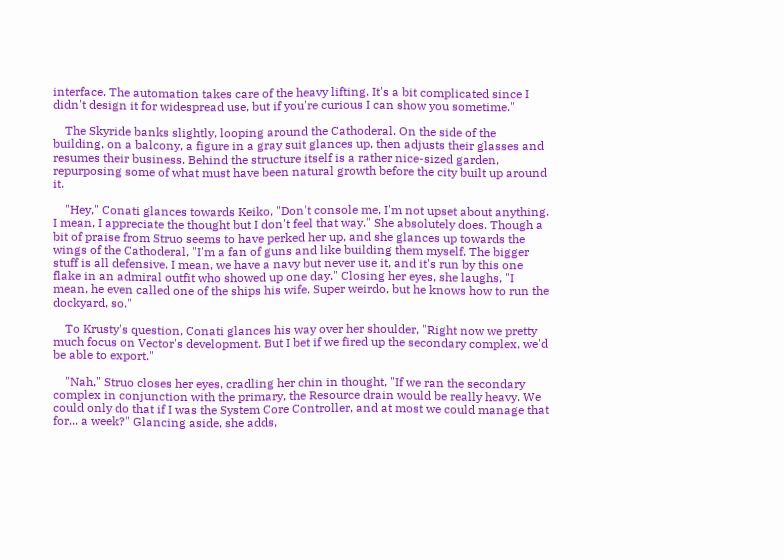interface. The automation takes care of the heavy lifting. It's a bit complicated since I didn't design it for widespread use, but if you're curious I can show you sometime."

    The Skyride banks slightly, looping around the Cathoderal. On the side of the building, on a balcony, a figure in a gray suit glances up, then adjusts their glasses and resumes their business. Behind the structure itself is a rather nice-sized garden, repurposing some of what must have been natural growth before the city built up around it.

    "Hey," Conati glances towards Keiko, "Don't console me, I'm not upset about anything. I mean, I appreciate the thought but I don't feel that way." She absolutely does. Though a bit of praise from Struo seems to have perked her up, and she glances up towards the wings of the Cathoderal, "I'm a fan of guns and like building them myself. The bigger stuff is all defensive. I mean, we have a navy but never use it, and it's run by this one flake in an admiral outfit who showed up one day." Closing her eyes, she laughs, "I mean, he even called one of the ships his wife. Super weirdo, but he knows how to run the dockyard, so."

    To Krusty's question, Conati glances his way over her shoulder, "Right now we pretty much focus on Vector's development. But I bet if we fired up the secondary complex, we'd be able to export."

    "Nah," Struo closes her eyes, cradling her chin in thought, "If we ran the secondary complex in conjunction with the primary, the Resource drain would be really heavy. We could only do that if I was the System Core Controller, and at most we could manage that for... a week?" Glancing aside, she adds,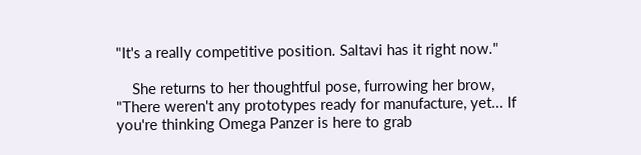"It's a really competitive position. Saltavi has it right now."

    She returns to her thoughtful pose, furrowing her brow, "There weren't any prototypes ready for manufacture, yet... If you're thinking Omega Panzer is here to grab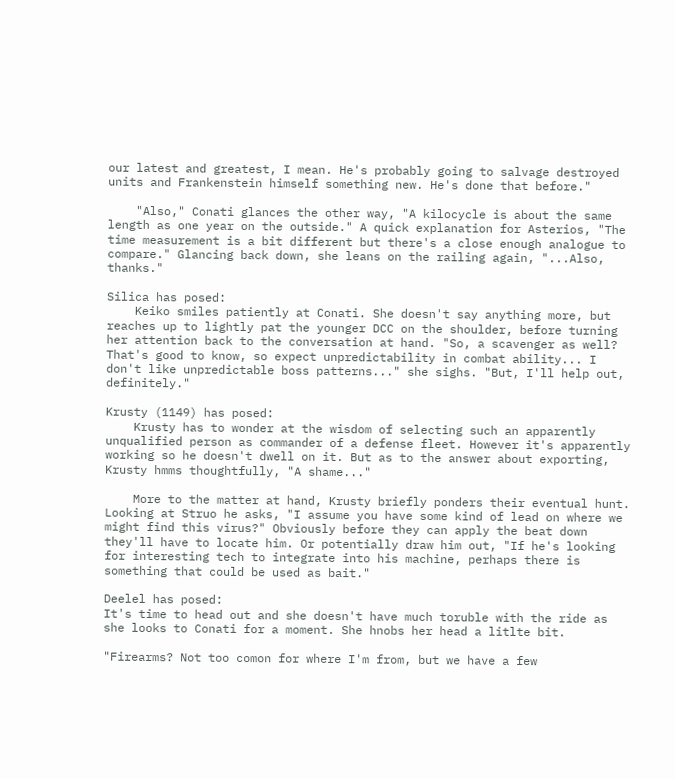our latest and greatest, I mean. He's probably going to salvage destroyed units and Frankenstein himself something new. He's done that before."

    "Also," Conati glances the other way, "A kilocycle is about the same length as one year on the outside." A quick explanation for Asterios, "The time measurement is a bit different but there's a close enough analogue to compare." Glancing back down, she leans on the railing again, "...Also, thanks."

Silica has posed:
    Keiko smiles patiently at Conati. She doesn't say anything more, but reaches up to lightly pat the younger DCC on the shoulder, before turning her attention back to the conversation at hand. "So, a scavenger as well? That's good to know, so expect unpredictability in combat ability... I don't like unpredictable boss patterns..." she sighs. "But, I'll help out, definitely."

Krusty (1149) has posed:
    Krusty has to wonder at the wisdom of selecting such an apparently unqualified person as commander of a defense fleet. However it's apparently working so he doesn't dwell on it. But as to the answer about exporting, Krusty hmms thoughtfully, "A shame..."

    More to the matter at hand, Krusty briefly ponders their eventual hunt. Looking at Struo he asks, "I assume you have some kind of lead on where we might find this virus?" Obviously before they can apply the beat down they'll have to locate him. Or potentially draw him out, "If he's looking for interesting tech to integrate into his machine, perhaps there is something that could be used as bait."

Deelel has posed:
It's time to head out and she doesn't have much toruble with the ride as she looks to Conati for a moment. She hnobs her head a litlte bit.

"Firearms? Not too comon for where I'm from, but we have a few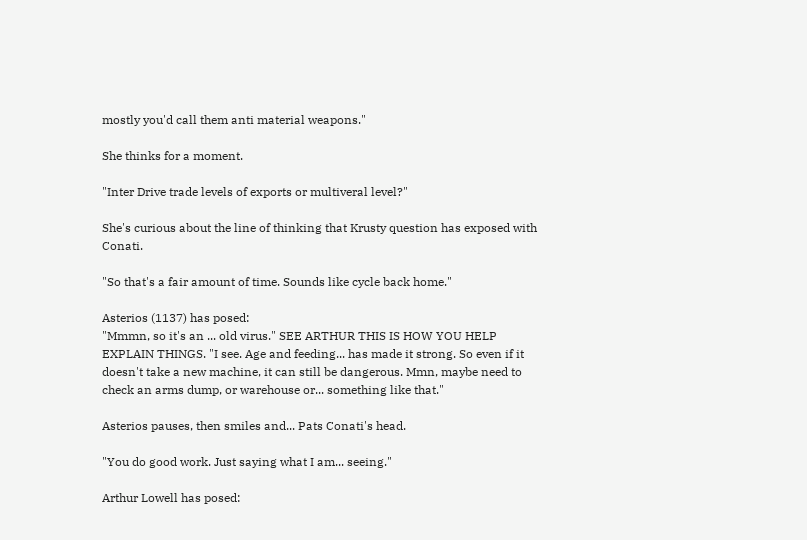mostly you'd call them anti material weapons."

She thinks for a moment.

"Inter Drive trade levels of exports or multiveral level?"

She's curious about the line of thinking that Krusty question has exposed with Conati.

"So that's a fair amount of time. Sounds like cycle back home."

Asterios (1137) has posed:
"Mmmn, so it's an ... old virus." SEE ARTHUR THIS IS HOW YOU HELP EXPLAIN THINGS. "I see. Age and feeding... has made it strong. So even if it doesn't take a new machine, it can still be dangerous. Mmn, maybe need to check an arms dump, or warehouse or... something like that."

Asterios pauses, then smiles and... Pats Conati's head.

"You do good work. Just saying what I am... seeing."

Arthur Lowell has posed: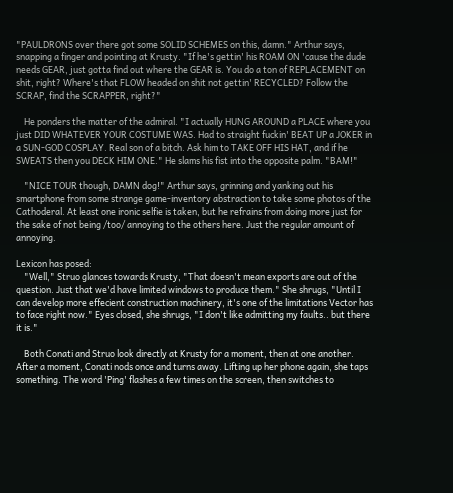"PAULDRONS over there got some SOLID SCHEMES on this, damn." Arthur says, snapping a finger and pointing at Krusty. "If he's gettin' his ROAM ON 'cause the dude needs GEAR, just gotta find out where the GEAR is. You do a ton of REPLACEMENT on shit, right? Where's that FLOW headed on shit not gettin' RECYCLED? Follow the SCRAP, find the SCRAPPER, right?"

    He ponders the matter of the admiral. "I actually HUNG AROUND a PLACE where you just DID WHATEVER YOUR COSTUME WAS. Had to straight fuckin' BEAT UP a JOKER in a SUN-GOD COSPLAY. Real son of a bitch. Ask him to TAKE OFF HIS HAT, and if he SWEATS then you DECK HIM ONE." He slams his fist into the opposite palm. "BAM!"

    "NICE TOUR though, DAMN dog!" Arthur says, grinning and yanking out his smartphone from some strange game-inventory abstraction to take some photos of the Cathoderal. At least one ironic selfie is taken, but he refrains from doing more just for the sake of not being /too/ annoying to the others here. Just the regular amount of annoying.

Lexicon has posed:
    "Well," Struo glances towards Krusty, "That doesn't mean exports are out of the question. Just that we'd have limited windows to produce them." She shrugs, "Until I can develop more effecient construction machinery, it's one of the limitations Vector has to face right now." Eyes closed, she shrugs, "I don't like admitting my faults.. but there it is."

    Both Conati and Struo look directly at Krusty for a moment, then at one another. After a moment, Conati nods once and turns away. Lifting up her phone again, she taps something. The word 'Ping' flashes a few times on the screen, then switches to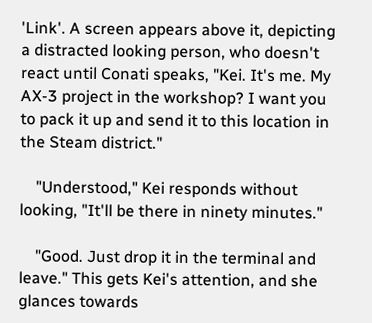'Link'. A screen appears above it, depicting a distracted looking person, who doesn't react until Conati speaks, "Kei. It's me. My AX-3 project in the workshop? I want you to pack it up and send it to this location in the Steam district."

    "Understood," Kei responds without looking, "It'll be there in ninety minutes."

    "Good. Just drop it in the terminal and leave." This gets Kei's attention, and she glances towards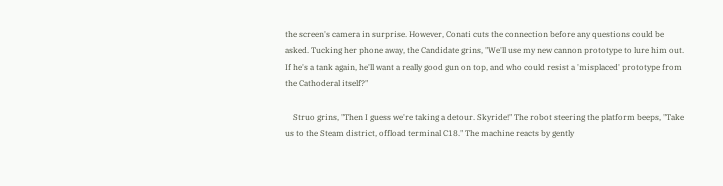the screen's camera in surprise. However, Conati cuts the connection before any questions could be asked. Tucking her phone away, the Candidate grins, "We'll use my new cannon prototype to lure him out. If he's a tank again, he'll want a really good gun on top, and who could resist a 'misplaced' prototype from the Cathoderal itself?"

    Struo grins, "Then I guess we're taking a detour. Skyride!" The robot steering the platform beeps, "Take us to the Steam district, offload terminal C18." The machine reacts by gently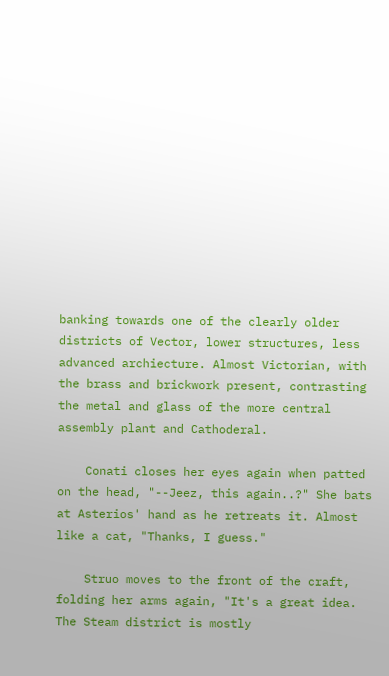banking towards one of the clearly older districts of Vector, lower structures, less advanced archiecture. Almost Victorian, with the brass and brickwork present, contrasting the metal and glass of the more central assembly plant and Cathoderal.

    Conati closes her eyes again when patted on the head, "--Jeez, this again..?" She bats at Asterios' hand as he retreats it. Almost like a cat, "Thanks, I guess."

    Struo moves to the front of the craft, folding her arms again, "It's a great idea. The Steam district is mostly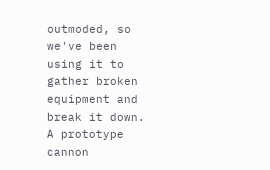outmoded, so we've been using it to gather broken equipment and break it down. A prototype cannon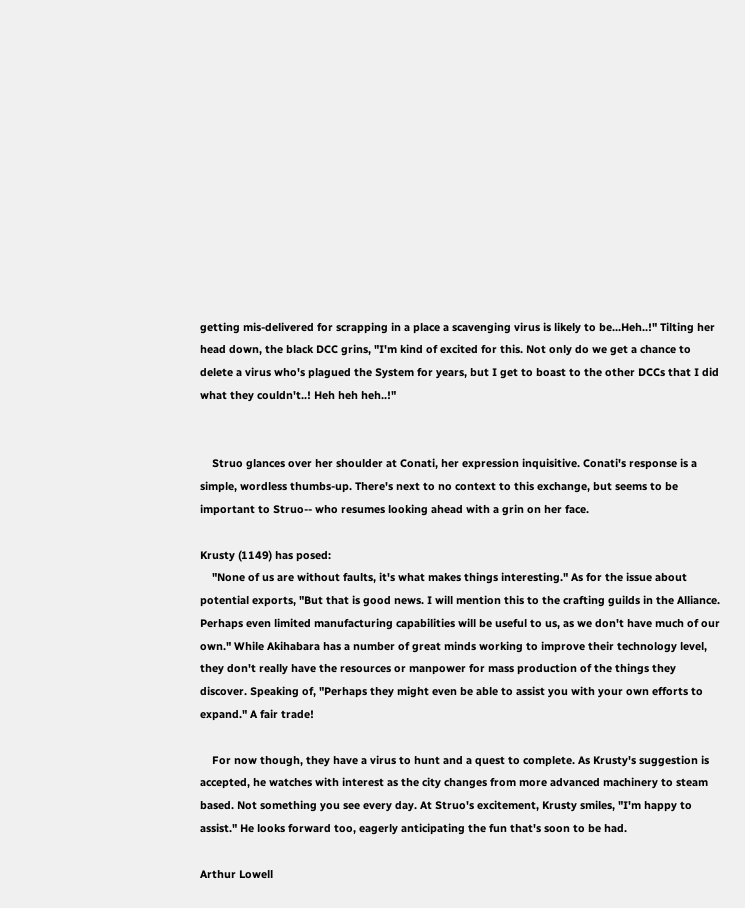getting mis-delivered for scrapping in a place a scavenging virus is likely to be...Heh..!" Tilting her head down, the black DCC grins, "I'm kind of excited for this. Not only do we get a chance to delete a virus who's plagued the System for years, but I get to boast to the other DCCs that I did what they couldn't..! Heh heh heh..!"


    Struo glances over her shoulder at Conati, her expression inquisitive. Conati's response is a simple, wordless thumbs-up. There's next to no context to this exchange, but seems to be important to Struo-- who resumes looking ahead with a grin on her face.

Krusty (1149) has posed:
    "None of us are without faults, it's what makes things interesting." As for the issue about potential exports, "But that is good news. I will mention this to the crafting guilds in the Alliance. Perhaps even limited manufacturing capabilities will be useful to us, as we don't have much of our own." While Akihabara has a number of great minds working to improve their technology level, they don't really have the resources or manpower for mass production of the things they discover. Speaking of, "Perhaps they might even be able to assist you with your own efforts to expand." A fair trade!

    For now though, they have a virus to hunt and a quest to complete. As Krusty's suggestion is accepted, he watches with interest as the city changes from more advanced machinery to steam based. Not something you see every day. At Struo's excitement, Krusty smiles, "I'm happy to assist." He looks forward too, eagerly anticipating the fun that's soon to be had.

Arthur Lowell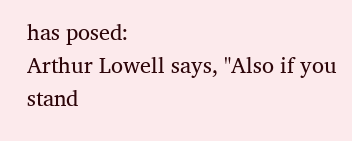has posed:
Arthur Lowell says, "Also if you stand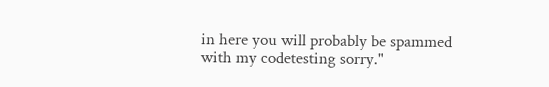in here you will probably be spammed with my codetesting sorry."